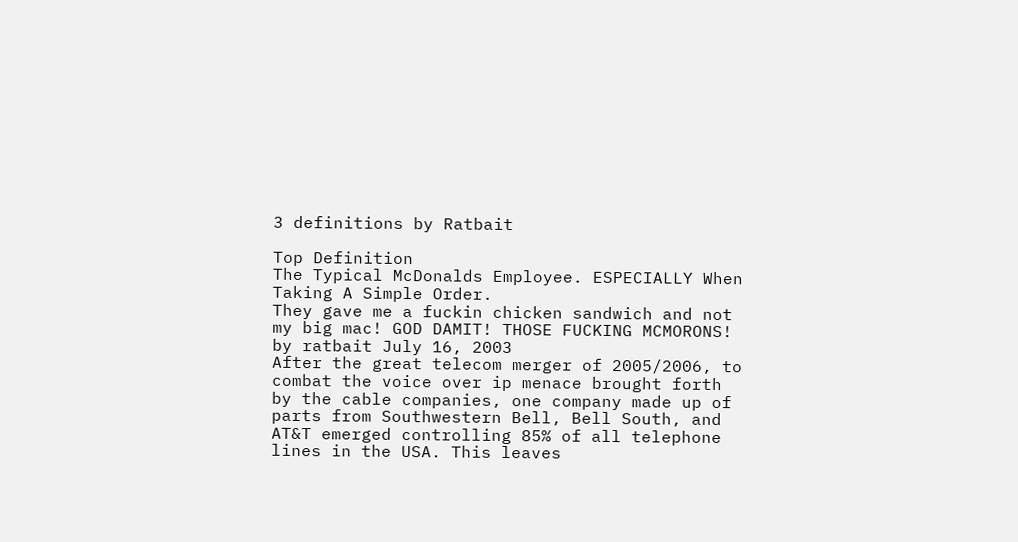3 definitions by Ratbait

Top Definition
The Typical McDonalds Employee. ESPECIALLY When Taking A Simple Order.
They gave me a fuckin chicken sandwich and not my big mac! GOD DAMIT! THOSE FUCKING MCMORONS!
by ratbait July 16, 2003
After the great telecom merger of 2005/2006, to combat the voice over ip menace brought forth by the cable companies, one company made up of parts from Southwestern Bell, Bell South, and AT&T emerged controlling 85% of all telephone lines in the USA. This leaves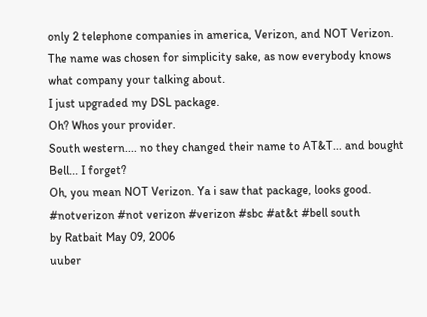only 2 telephone companies in america, Verizon, and NOT Verizon. The name was chosen for simplicity sake, as now everybody knows what company your talking about.
I just upgraded my DSL package.
Oh? Whos your provider.
South western.... no they changed their name to AT&T... and bought Bell... I forget?
Oh, you mean NOT Verizon. Ya i saw that package, looks good.
#notverizon #not verizon #verizon #sbc #at&t #bell south
by Ratbait May 09, 2006
uuber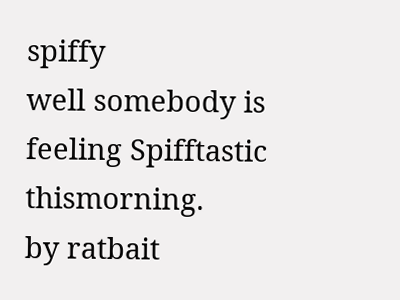spiffy
well somebody is feeling Spifftastic thismorning.
by ratbait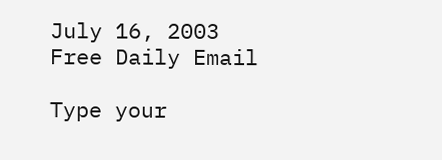July 16, 2003
Free Daily Email

Type your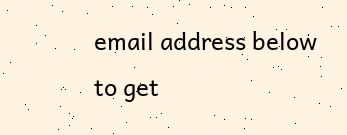email address below to get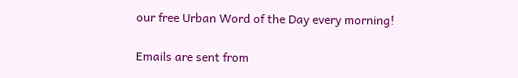our free Urban Word of the Day every morning!

Emails are sent from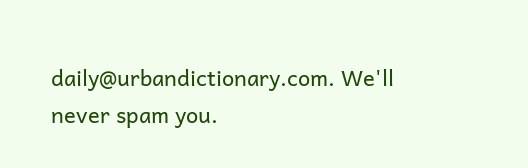daily@urbandictionary.com. We'll never spam you.